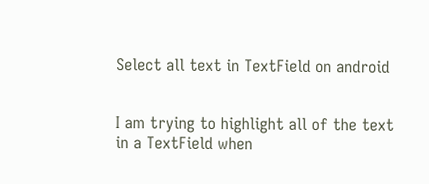Select all text in TextField on android


I am trying to highlight all of the text in a TextField when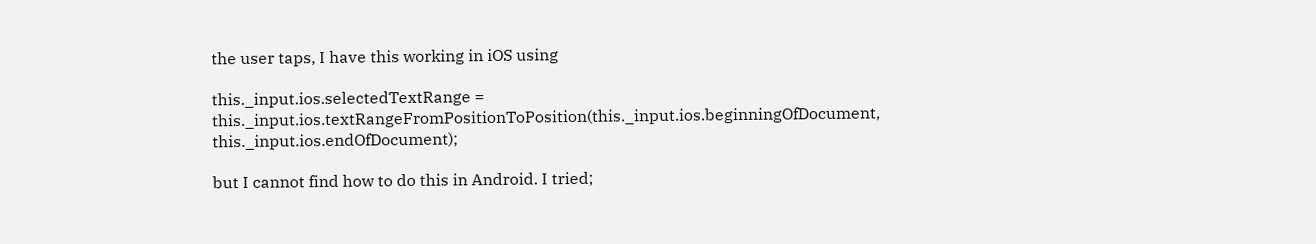the user taps, I have this working in iOS using

this._input.ios.selectedTextRange = this._input.ios.textRangeFromPositionToPosition(this._input.ios.beginningOfDocument, this._input.ios.endOfDocument);

but I cannot find how to do this in Android. I tried;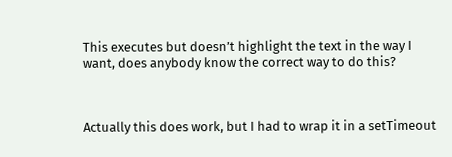This executes but doesn’t highlight the text in the way I want, does anybody know the correct way to do this?



Actually this does work, but I had to wrap it in a setTimeout